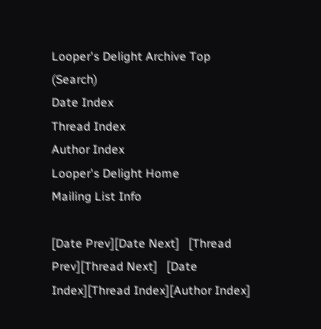Looper's Delight Archive Top (Search)
Date Index
Thread Index
Author Index
Looper's Delight Home
Mailing List Info

[Date Prev][Date Next]   [Thread Prev][Thread Next]   [Date Index][Thread Index][Author Index]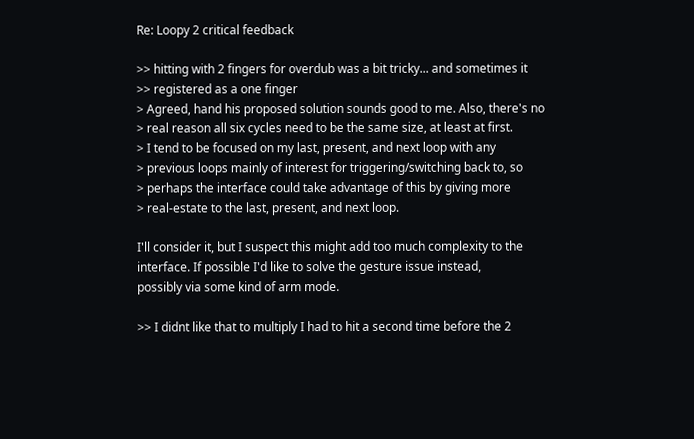Re: Loopy 2 critical feedback

>> hitting with 2 fingers for overdub was a bit tricky... and sometimes it
>> registered as a one finger
> Agreed, hand his proposed solution sounds good to me. Also, there's no
> real reason all six cycles need to be the same size, at least at first.
> I tend to be focused on my last, present, and next loop with any
> previous loops mainly of interest for triggering/switching back to, so
> perhaps the interface could take advantage of this by giving more
> real-estate to the last, present, and next loop.

I'll consider it, but I suspect this might add too much complexity to the
interface. If possible I'd like to solve the gesture issue instead,
possibly via some kind of arm mode.

>> I didnt like that to multiply I had to hit a second time before the 2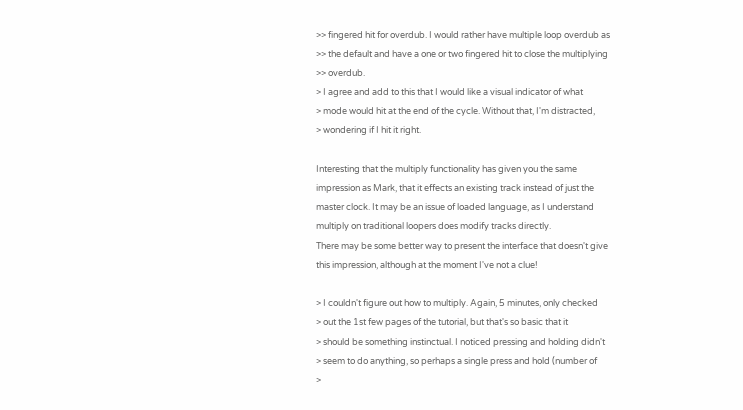>> fingered hit for overdub. I would rather have multiple loop overdub as
>> the default and have a one or two fingered hit to close the multiplying
>> overdub.
> I agree and add to this that I would like a visual indicator of what
> mode would hit at the end of the cycle. Without that, I'm distracted,
> wondering if I hit it right.

Interesting that the multiply functionality has given you the same
impression as Mark, that it effects an existing track instead of just the
master clock. It may be an issue of loaded language, as I understand
multiply on traditional loopers does modify tracks directly.
There may be some better way to present the interface that doesn't give
this impression, although at the moment I've not a clue!

> I couldn't figure out how to multiply. Again, 5 minutes, only checked
> out the 1st few pages of the tutorial, but that's so basic that it
> should be something instinctual. I noticed pressing and holding didn't
> seem to do anything, so perhaps a single press and hold (number of
>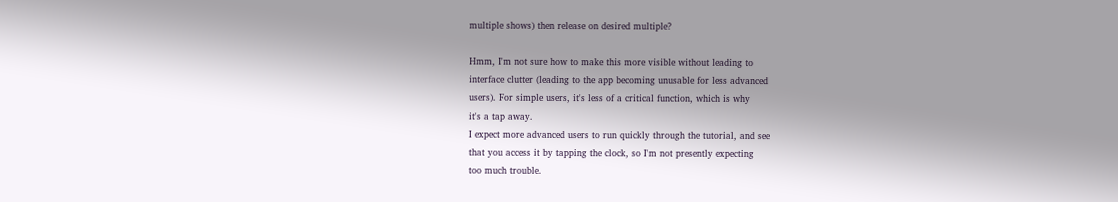multiple shows) then release on desired multiple?

Hmm, I'm not sure how to make this more visible without leading to
interface clutter (leading to the app becoming unusable for less advanced
users). For simple users, it's less of a critical function, which is why
it's a tap away.
I expect more advanced users to run quickly through the tutorial, and see
that you access it by tapping the clock, so I'm not presently expecting
too much trouble.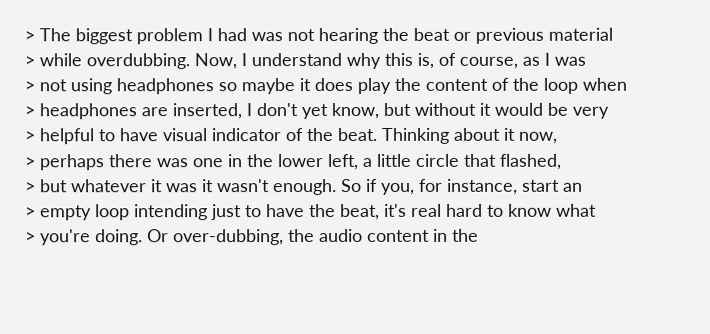> The biggest problem I had was not hearing the beat or previous material
> while overdubbing. Now, I understand why this is, of course, as I was
> not using headphones so maybe it does play the content of the loop when
> headphones are inserted, I don't yet know, but without it would be very
> helpful to have visual indicator of the beat. Thinking about it now,
> perhaps there was one in the lower left, a little circle that flashed,
> but whatever it was it wasn't enough. So if you, for instance, start an
> empty loop intending just to have the beat, it's real hard to know what
> you're doing. Or over-dubbing, the audio content in the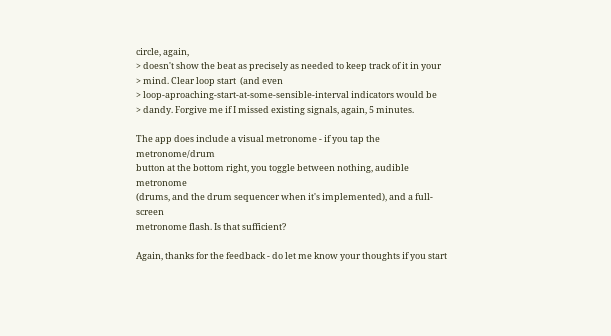circle, again,
> doesn't show the beat as precisely as needed to keep track of it in your
> mind. Clear loop start  (and even
> loop-aproaching-start-at-some-sensible-interval indicators would be
> dandy. Forgive me if I missed existing signals, again, 5 minutes.

The app does include a visual metronome - if you tap the metronome/drum
button at the bottom right, you toggle between nothing, audible metronome
(drums, and the drum sequencer when it's implemented), and a full-screen
metronome flash. Is that sufficient?

Again, thanks for the feedback - do let me know your thoughts if you start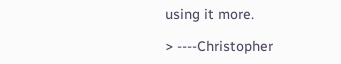using it more.

> ----Christopher